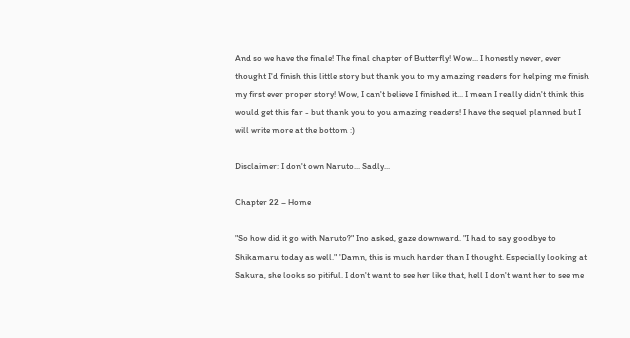And so we have the finale! The final chapter of Butterfly! Wow... I honestly never, ever thought I'd finish this little story but thank you to my amazing readers for helping me finish my first ever proper story! Wow, I can't believe I finished it... I mean I really didn't think this would get this far - but thank you to you amazing readers! I have the sequel planned but I will write more at the bottom :)

Disclaimer: I don't own Naruto... Sadly...

Chapter 22 – Home

"So how did it go with Naruto?" Ino asked, gaze downward. "I had to say goodbye to Shikamaru today as well." 'Damn, this is much harder than I thought. Especially looking at Sakura, she looks so pitiful. I don't want to see her like that, hell I don't want her to see me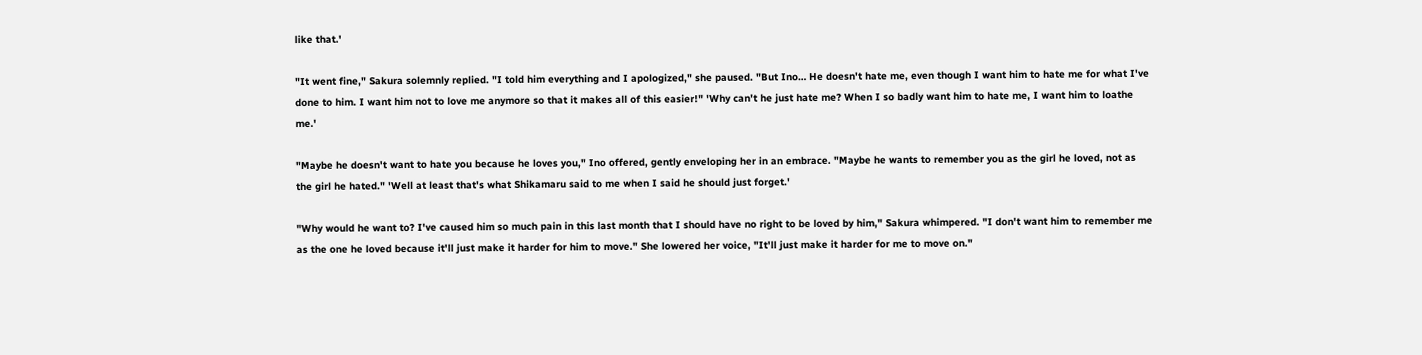like that.'

"It went fine," Sakura solemnly replied. "I told him everything and I apologized," she paused. "But Ino… He doesn't hate me, even though I want him to hate me for what I've done to him. I want him not to love me anymore so that it makes all of this easier!" 'Why can't he just hate me? When I so badly want him to hate me, I want him to loathe me.'

"Maybe he doesn't want to hate you because he loves you," Ino offered, gently enveloping her in an embrace. "Maybe he wants to remember you as the girl he loved, not as the girl he hated." 'Well at least that's what Shikamaru said to me when I said he should just forget.'

"Why would he want to? I've caused him so much pain in this last month that I should have no right to be loved by him," Sakura whimpered. "I don't want him to remember me as the one he loved because it'll just make it harder for him to move." She lowered her voice, "It'll just make it harder for me to move on."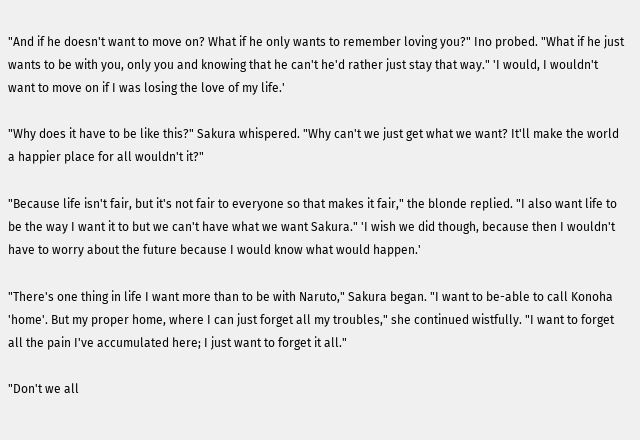"And if he doesn't want to move on? What if he only wants to remember loving you?" Ino probed. "What if he just wants to be with you, only you and knowing that he can't he'd rather just stay that way." 'I would, I wouldn't want to move on if I was losing the love of my life.'

"Why does it have to be like this?" Sakura whispered. "Why can't we just get what we want? It'll make the world a happier place for all wouldn't it?"

"Because life isn't fair, but it's not fair to everyone so that makes it fair," the blonde replied. "I also want life to be the way I want it to but we can't have what we want Sakura." 'I wish we did though, because then I wouldn't have to worry about the future because I would know what would happen.'

"There's one thing in life I want more than to be with Naruto," Sakura began. "I want to be-able to call Konoha 'home'. But my proper home, where I can just forget all my troubles," she continued wistfully. "I want to forget all the pain I've accumulated here; I just want to forget it all."

"Don't we all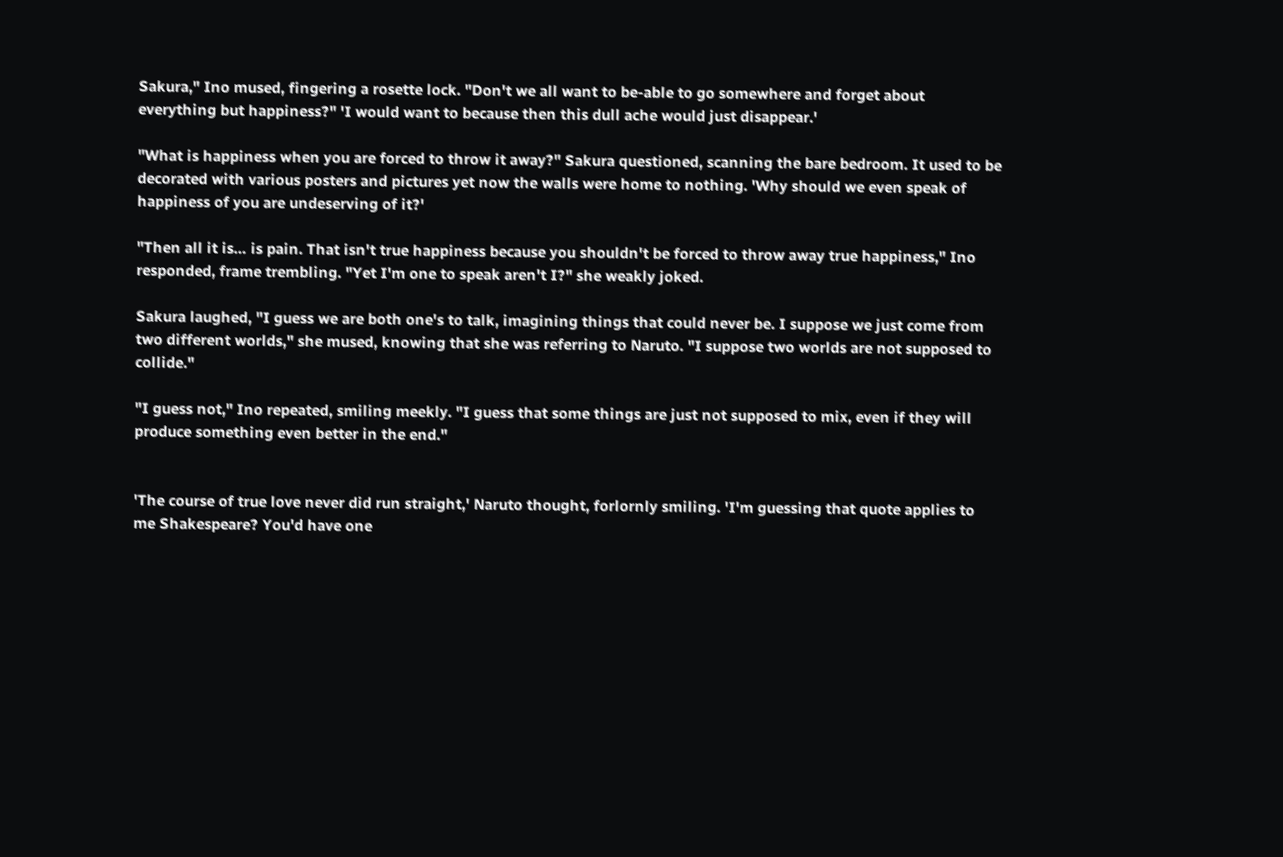Sakura," Ino mused, fingering a rosette lock. "Don't we all want to be-able to go somewhere and forget about everything but happiness?" 'I would want to because then this dull ache would just disappear.'

"What is happiness when you are forced to throw it away?" Sakura questioned, scanning the bare bedroom. It used to be decorated with various posters and pictures yet now the walls were home to nothing. 'Why should we even speak of happiness of you are undeserving of it?'

"Then all it is… is pain. That isn't true happiness because you shouldn't be forced to throw away true happiness," Ino responded, frame trembling. "Yet I'm one to speak aren't I?" she weakly joked.

Sakura laughed, "I guess we are both one's to talk, imagining things that could never be. I suppose we just come from two different worlds," she mused, knowing that she was referring to Naruto. "I suppose two worlds are not supposed to collide."

"I guess not," Ino repeated, smiling meekly. "I guess that some things are just not supposed to mix, even if they will produce something even better in the end."


'The course of true love never did run straight,' Naruto thought, forlornly smiling. 'I'm guessing that quote applies to me Shakespeare? You'd have one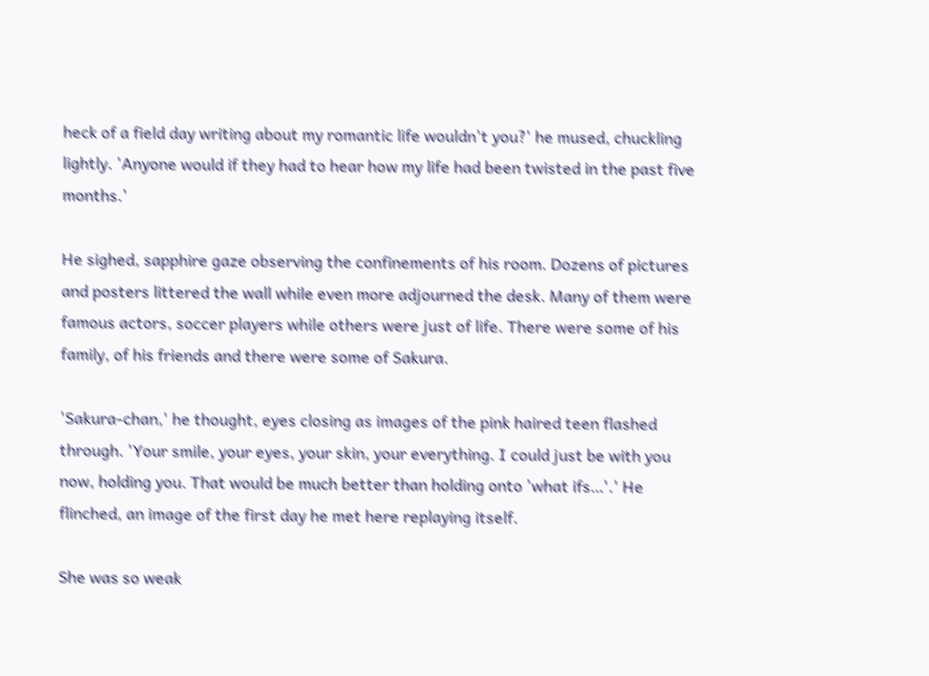heck of a field day writing about my romantic life wouldn't you?' he mused, chuckling lightly. 'Anyone would if they had to hear how my life had been twisted in the past five months.'

He sighed, sapphire gaze observing the confinements of his room. Dozens of pictures and posters littered the wall while even more adjourned the desk. Many of them were famous actors, soccer players while others were just of life. There were some of his family, of his friends and there were some of Sakura.

'Sakura-chan,' he thought, eyes closing as images of the pink haired teen flashed through. 'Your smile, your eyes, your skin, your everything. I could just be with you now, holding you. That would be much better than holding onto 'what ifs…'.' He flinched, an image of the first day he met here replaying itself.

She was so weak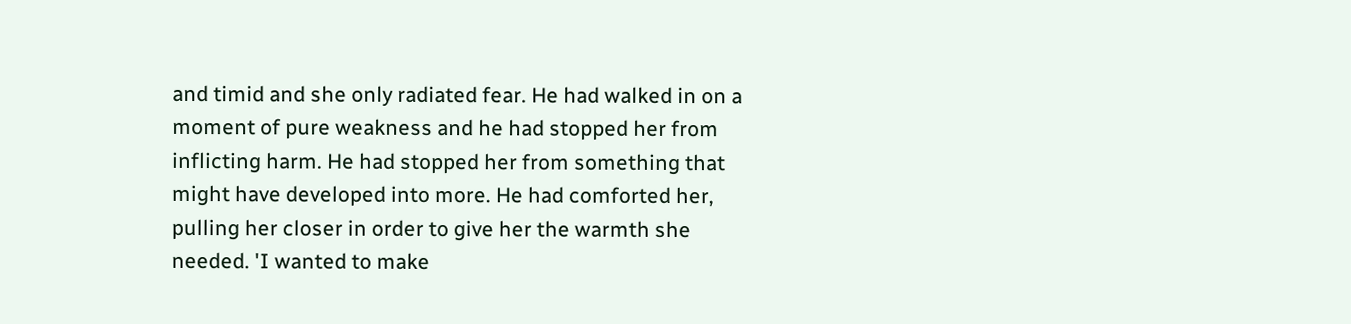and timid and she only radiated fear. He had walked in on a moment of pure weakness and he had stopped her from inflicting harm. He had stopped her from something that might have developed into more. He had comforted her, pulling her closer in order to give her the warmth she needed. 'I wanted to make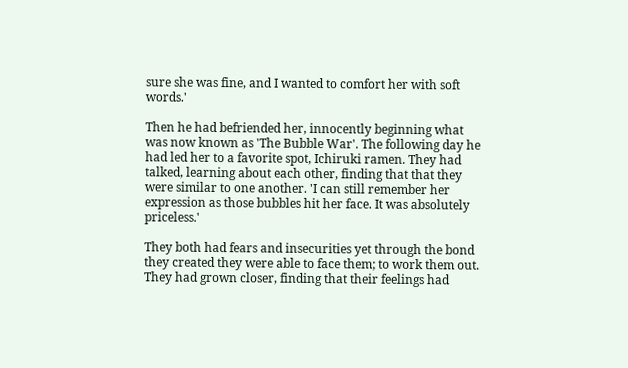sure she was fine, and I wanted to comfort her with soft words.'

Then he had befriended her, innocently beginning what was now known as 'The Bubble War'. The following day he had led her to a favorite spot, Ichiruki ramen. They had talked, learning about each other, finding that that they were similar to one another. 'I can still remember her expression as those bubbles hit her face. It was absolutely priceless.'

They both had fears and insecurities yet through the bond they created they were able to face them; to work them out. They had grown closer, finding that their feelings had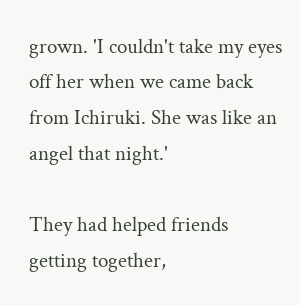grown. 'I couldn't take my eyes off her when we came back from Ichiruki. She was like an angel that night.'

They had helped friends getting together,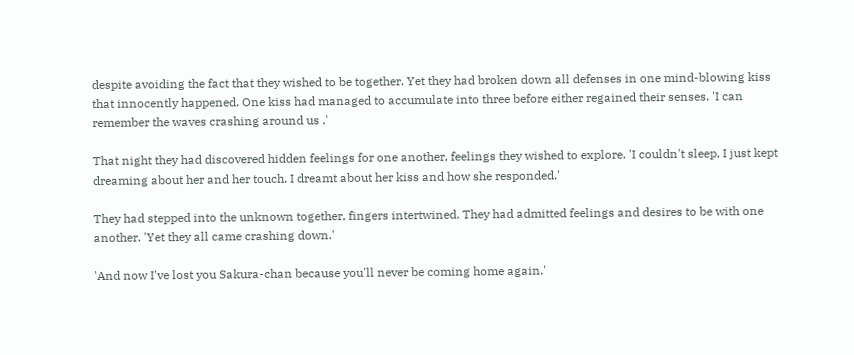despite avoiding the fact that they wished to be together. Yet they had broken down all defenses in one mind-blowing kiss that innocently happened. One kiss had managed to accumulate into three before either regained their senses. 'I can remember the waves crashing around us .'

That night they had discovered hidden feelings for one another, feelings they wished to explore. 'I couldn't sleep, I just kept dreaming about her and her touch. I dreamt about her kiss and how she responded.'

They had stepped into the unknown together, fingers intertwined. They had admitted feelings and desires to be with one another. 'Yet they all came crashing down.'

'And now I've lost you Sakura-chan because you'll never be coming home again.'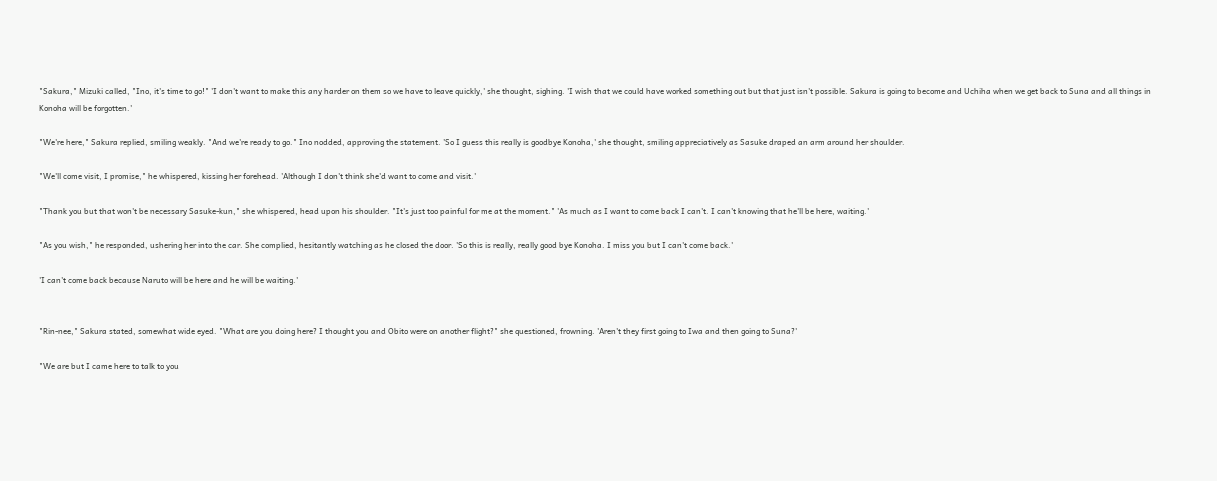"Sakura," Mizuki called, "Ino, it's time to go!" 'I don't want to make this any harder on them so we have to leave quickly,' she thought, sighing. 'I wish that we could have worked something out but that just isn't possible. Sakura is going to become and Uchiha when we get back to Suna and all things in Konoha will be forgotten.'

"We're here," Sakura replied, smiling weakly. "And we're ready to go." Ino nodded, approving the statement. 'So I guess this really is goodbye Konoha,' she thought, smiling appreciatively as Sasuke draped an arm around her shoulder.

"We'll come visit, I promise," he whispered, kissing her forehead. 'Although I don't think she'd want to come and visit.'

"Thank you but that won't be necessary Sasuke-kun," she whispered, head upon his shoulder. "It's just too painful for me at the moment." 'As much as I want to come back I can't. I can't knowing that he'll be here, waiting.'

"As you wish," he responded, ushering her into the car. She complied, hesitantly watching as he closed the door. 'So this is really, really good bye Konoha. I miss you but I can't come back.'

'I can't come back because Naruto will be here and he will be waiting.'


"Rin-nee," Sakura stated, somewhat wide eyed. "What are you doing here? I thought you and Obito were on another flight?" she questioned, frowning. 'Aren't they first going to Iwa and then going to Suna?'

"We are but I came here to talk to you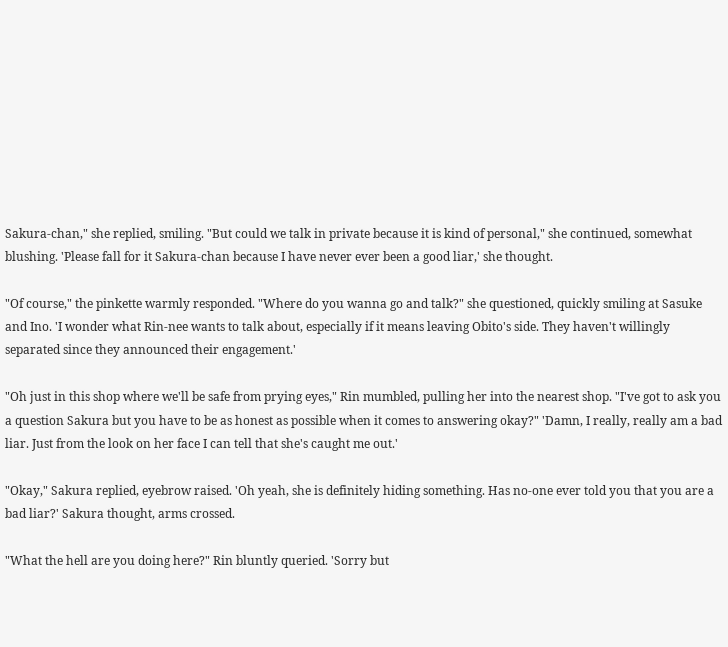Sakura-chan," she replied, smiling. "But could we talk in private because it is kind of personal," she continued, somewhat blushing. 'Please fall for it Sakura-chan because I have never ever been a good liar,' she thought.

"Of course," the pinkette warmly responded. "Where do you wanna go and talk?" she questioned, quickly smiling at Sasuke and Ino. 'I wonder what Rin-nee wants to talk about, especially if it means leaving Obito's side. They haven't willingly separated since they announced their engagement.'

"Oh just in this shop where we'll be safe from prying eyes," Rin mumbled, pulling her into the nearest shop. "I've got to ask you a question Sakura but you have to be as honest as possible when it comes to answering okay?" 'Damn, I really, really am a bad liar. Just from the look on her face I can tell that she's caught me out.'

"Okay," Sakura replied, eyebrow raised. 'Oh yeah, she is definitely hiding something. Has no-one ever told you that you are a bad liar?' Sakura thought, arms crossed.

"What the hell are you doing here?" Rin bluntly queried. 'Sorry but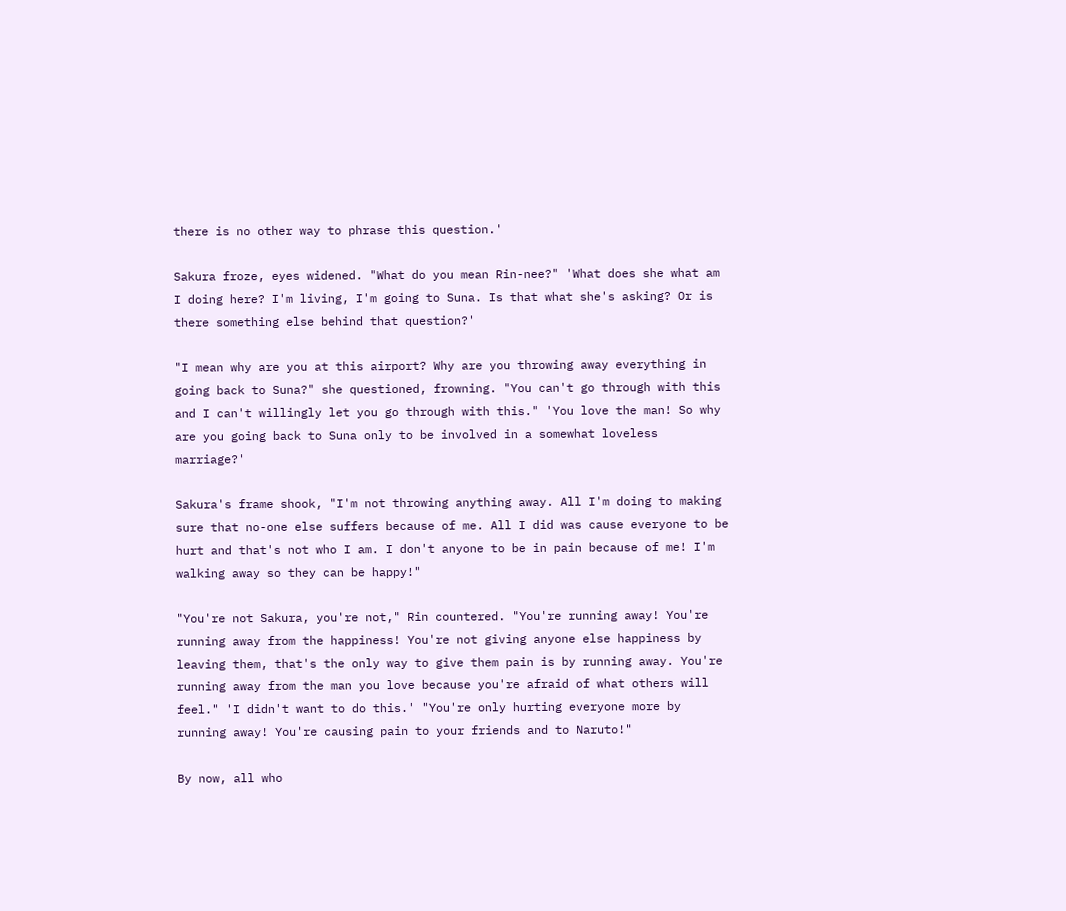there is no other way to phrase this question.'

Sakura froze, eyes widened. "What do you mean Rin-nee?" 'What does she what am I doing here? I'm living, I'm going to Suna. Is that what she's asking? Or is there something else behind that question?'

"I mean why are you at this airport? Why are you throwing away everything in going back to Suna?" she questioned, frowning. "You can't go through with this and I can't willingly let you go through with this." 'You love the man! So why are you going back to Suna only to be involved in a somewhat loveless marriage?'

Sakura's frame shook, "I'm not throwing anything away. All I'm doing to making sure that no-one else suffers because of me. All I did was cause everyone to be hurt and that's not who I am. I don't anyone to be in pain because of me! I'm walking away so they can be happy!"

"You're not Sakura, you're not," Rin countered. "You're running away! You're running away from the happiness! You're not giving anyone else happiness by leaving them, that's the only way to give them pain is by running away. You're running away from the man you love because you're afraid of what others will feel." 'I didn't want to do this.' "You're only hurting everyone more by running away! You're causing pain to your friends and to Naruto!"

By now, all who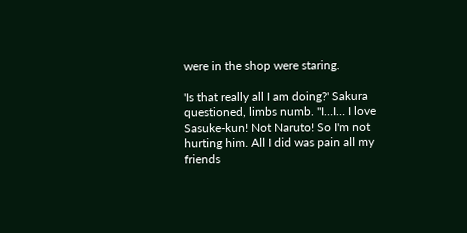were in the shop were staring.

'Is that really all I am doing?' Sakura questioned, limbs numb. "I…I… I love Sasuke-kun! Not Naruto! So I'm not hurting him. All I did was pain all my friends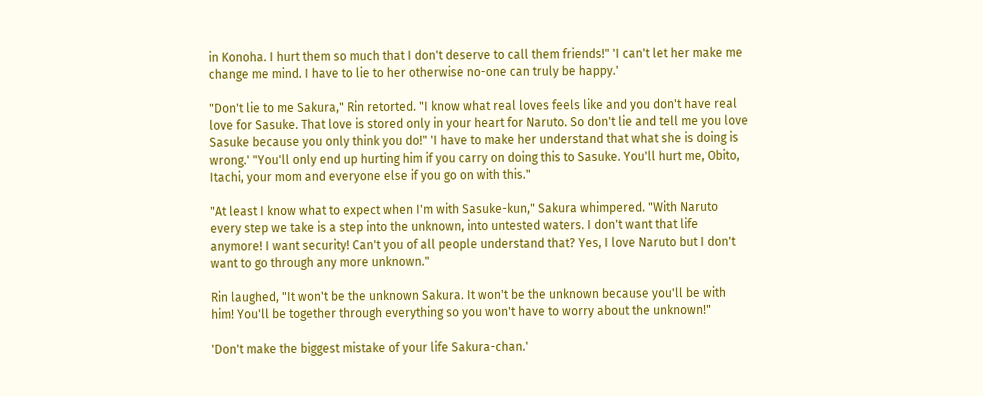in Konoha. I hurt them so much that I don't deserve to call them friends!" 'I can't let her make me change me mind. I have to lie to her otherwise no-one can truly be happy.'

"Don't lie to me Sakura," Rin retorted. "I know what real loves feels like and you don't have real love for Sasuke. That love is stored only in your heart for Naruto. So don't lie and tell me you love Sasuke because you only think you do!" 'I have to make her understand that what she is doing is wrong.' "You'll only end up hurting him if you carry on doing this to Sasuke. You'll hurt me, Obito, Itachi, your mom and everyone else if you go on with this."

"At least I know what to expect when I'm with Sasuke-kun," Sakura whimpered. "With Naruto every step we take is a step into the unknown, into untested waters. I don't want that life anymore! I want security! Can't you of all people understand that? Yes, I love Naruto but I don't want to go through any more unknown."

Rin laughed, "It won't be the unknown Sakura. It won't be the unknown because you'll be with him! You'll be together through everything so you won't have to worry about the unknown!"

'Don't make the biggest mistake of your life Sakura-chan.'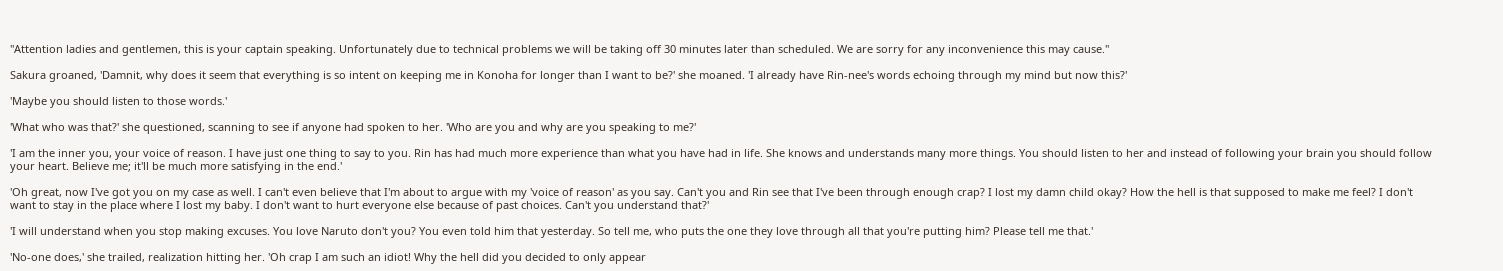"Attention ladies and gentlemen, this is your captain speaking. Unfortunately due to technical problems we will be taking off 30 minutes later than scheduled. We are sorry for any inconvenience this may cause."

Sakura groaned, 'Damnit, why does it seem that everything is so intent on keeping me in Konoha for longer than I want to be?' she moaned. 'I already have Rin-nee's words echoing through my mind but now this?'

'Maybe you should listen to those words.'

'What who was that?' she questioned, scanning to see if anyone had spoken to her. 'Who are you and why are you speaking to me?'

'I am the inner you, your voice of reason. I have just one thing to say to you. Rin has had much more experience than what you have had in life. She knows and understands many more things. You should listen to her and instead of following your brain you should follow your heart. Believe me; it'll be much more satisfying in the end.'

'Oh great, now I've got you on my case as well. I can't even believe that I'm about to argue with my 'voice of reason' as you say. Can't you and Rin see that I've been through enough crap? I lost my damn child okay? How the hell is that supposed to make me feel? I don't want to stay in the place where I lost my baby. I don't want to hurt everyone else because of past choices. Can't you understand that?'

'I will understand when you stop making excuses. You love Naruto don't you? You even told him that yesterday. So tell me, who puts the one they love through all that you're putting him? Please tell me that.'

'No-one does,' she trailed, realization hitting her. 'Oh crap I am such an idiot! Why the hell did you decided to only appear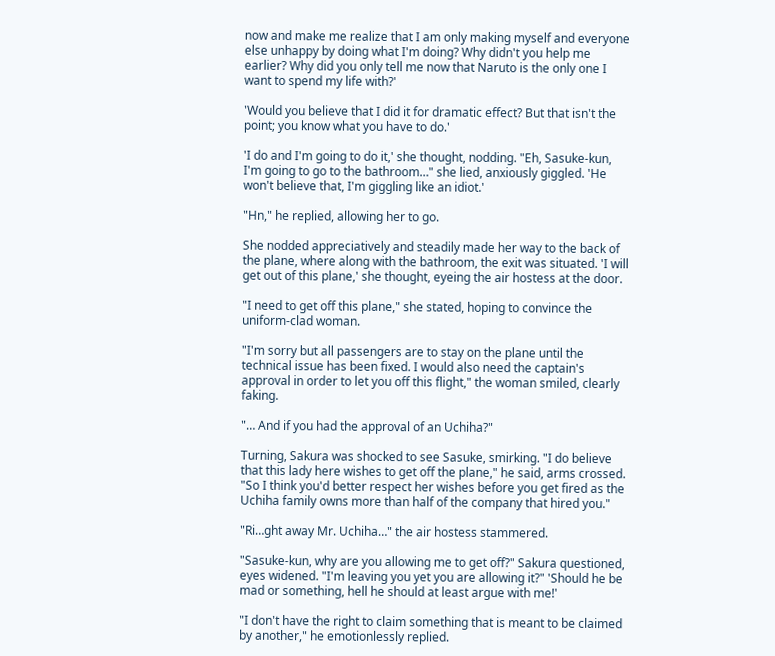now and make me realize that I am only making myself and everyone else unhappy by doing what I'm doing? Why didn't you help me earlier? Why did you only tell me now that Naruto is the only one I want to spend my life with?'

'Would you believe that I did it for dramatic effect? But that isn't the point; you know what you have to do.'

'I do and I'm going to do it,' she thought, nodding. "Eh, Sasuke-kun, I'm going to go to the bathroom…" she lied, anxiously giggled. 'He won't believe that, I'm giggling like an idiot.'

"Hn," he replied, allowing her to go.

She nodded appreciatively and steadily made her way to the back of the plane, where along with the bathroom, the exit was situated. 'I will get out of this plane,' she thought, eyeing the air hostess at the door.

"I need to get off this plane," she stated, hoping to convince the uniform-clad woman.

"I'm sorry but all passengers are to stay on the plane until the technical issue has been fixed. I would also need the captain's approval in order to let you off this flight," the woman smiled, clearly faking.

"… And if you had the approval of an Uchiha?"

Turning, Sakura was shocked to see Sasuke, smirking. "I do believe that this lady here wishes to get off the plane," he said, arms crossed. "So I think you'd better respect her wishes before you get fired as the Uchiha family owns more than half of the company that hired you."

"Ri…ght away Mr. Uchiha…" the air hostess stammered.

"Sasuke-kun, why are you allowing me to get off?" Sakura questioned, eyes widened. "I'm leaving you yet you are allowing it?" 'Should he be mad or something, hell he should at least argue with me!'

"I don't have the right to claim something that is meant to be claimed by another," he emotionlessly replied.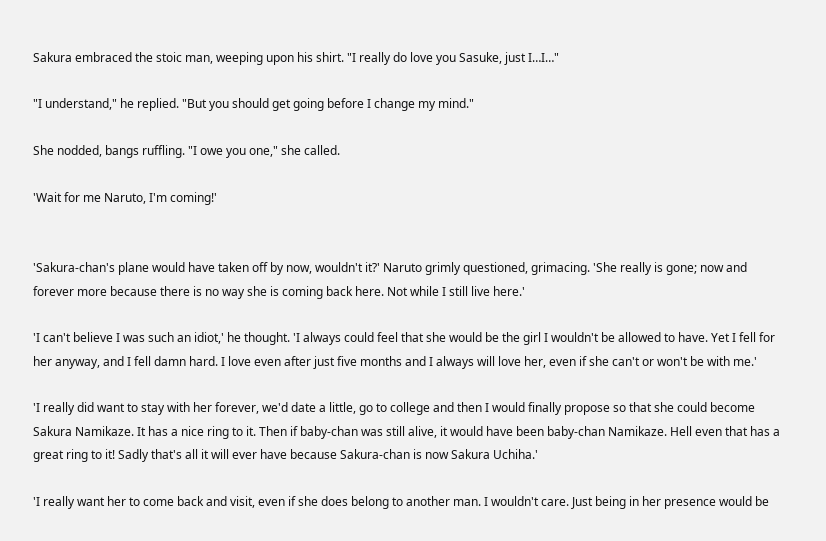Sakura embraced the stoic man, weeping upon his shirt. "I really do love you Sasuke, just I…I…"

"I understand," he replied. "But you should get going before I change my mind."

She nodded, bangs ruffling. "I owe you one," she called.

'Wait for me Naruto, I'm coming!'


'Sakura-chan's plane would have taken off by now, wouldn't it?' Naruto grimly questioned, grimacing. 'She really is gone; now and forever more because there is no way she is coming back here. Not while I still live here.'

'I can't believe I was such an idiot,' he thought. 'I always could feel that she would be the girl I wouldn't be allowed to have. Yet I fell for her anyway, and I fell damn hard. I love even after just five months and I always will love her, even if she can't or won't be with me.'

'I really did want to stay with her forever, we'd date a little, go to college and then I would finally propose so that she could become Sakura Namikaze. It has a nice ring to it. Then if baby-chan was still alive, it would have been baby-chan Namikaze. Hell even that has a great ring to it! Sadly that's all it will ever have because Sakura-chan is now Sakura Uchiha.'

'I really want her to come back and visit, even if she does belong to another man. I wouldn't care. Just being in her presence would be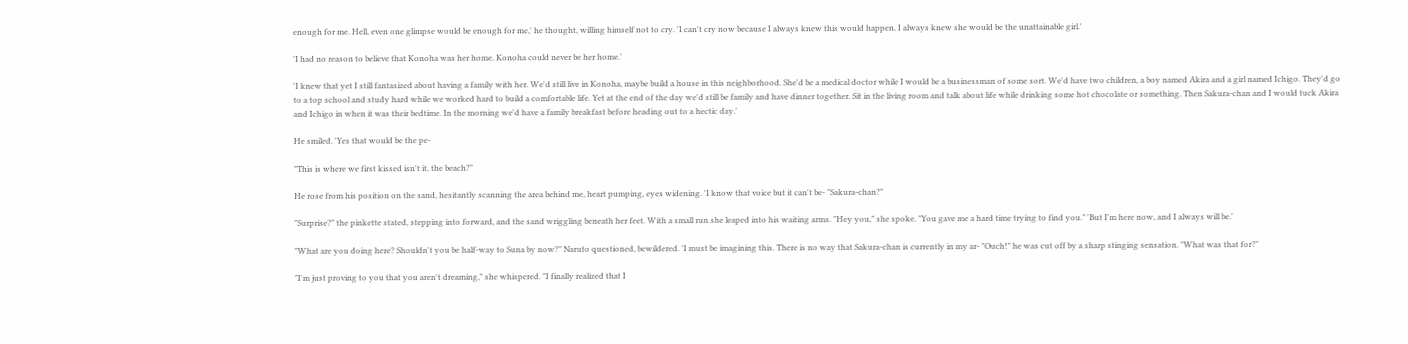enough for me. Hell, even one glimpse would be enough for me,' he thought, willing himself not to cry. 'I can't cry now because I always knew this would happen. I always knew she would be the unattainable girl.'

'I had no reason to believe that Konoha was her home. Konoha could never be her home.'

'I knew that yet I still fantasized about having a family with her. We'd still live in Konoha, maybe build a house in this neighborhood. She'd be a medical doctor while I would be a businessman of some sort. We'd have two children, a boy named Akira and a girl named Ichigo. They'd go to a top school and study hard while we worked hard to build a comfortable life. Yet at the end of the day we'd still be family and have dinner together. Sit in the living room and talk about life while drinking some hot chocolate or something. Then Sakura-chan and I would tuck Akira and Ichigo in when it was their bedtime. In the morning we'd have a family breakfast before heading out to a hectic day.'

He smiled. 'Yes that would be the pe-

"This is where we first kissed isn't it, the beach?"

He rose from his position on the sand, hesitantly scanning the area behind me, heart pumping, eyes widening. 'I know that voice but it can't be- "Sakura-chan?"

"Surprise?" the pinkette stated, stepping into forward, and the sand wriggling beneath her feet. With a small run she leaped into his waiting arms. "Hey you," she spoke. "You gave me a hard time trying to find you." 'But I'm here now, and I always will be.'

"What are you doing here? Shouldn't you be half-way to Suna by now?" Naruto questioned, bewildered. 'I must be imagining this. There is no way that Sakura-chan is currently in my ar- "Ouch!" he was cut off by a sharp stinging sensation. "What was that for?"

"I'm just proving to you that you aren't dreaming," she whispered. "I finally realized that I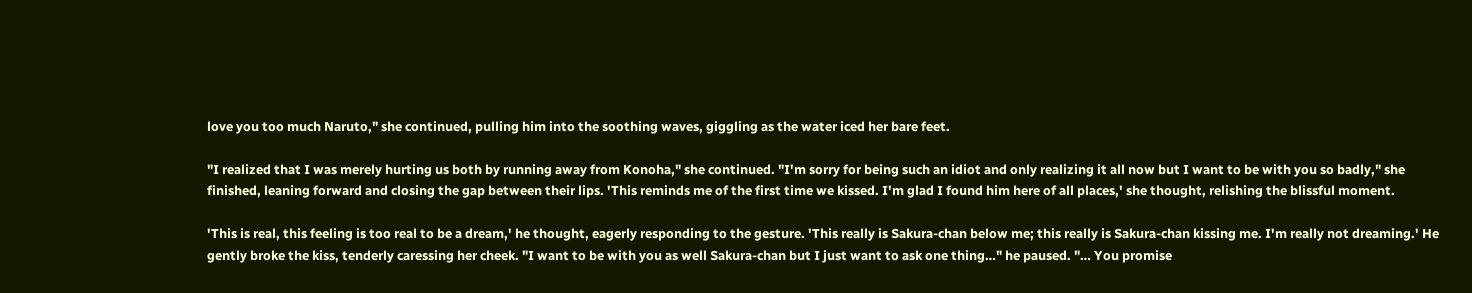love you too much Naruto," she continued, pulling him into the soothing waves, giggling as the water iced her bare feet.

"I realized that I was merely hurting us both by running away from Konoha," she continued. "I'm sorry for being such an idiot and only realizing it all now but I want to be with you so badly," she finished, leaning forward and closing the gap between their lips. 'This reminds me of the first time we kissed. I'm glad I found him here of all places,' she thought, relishing the blissful moment.

'This is real, this feeling is too real to be a dream,' he thought, eagerly responding to the gesture. 'This really is Sakura-chan below me; this really is Sakura-chan kissing me. I'm really not dreaming.' He gently broke the kiss, tenderly caressing her cheek. "I want to be with you as well Sakura-chan but I just want to ask one thing…" he paused. "… You promise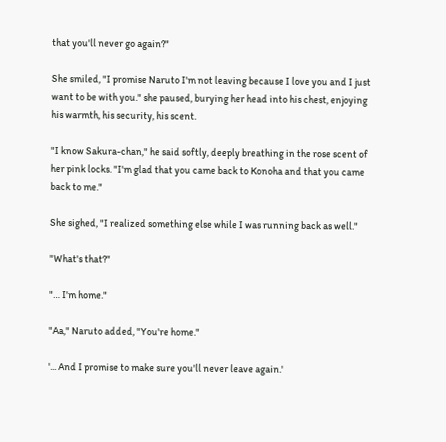that you'll never go again?"

She smiled, "I promise Naruto I'm not leaving because I love you and I just want to be with you." she paused, burying her head into his chest, enjoying his warmth, his security, his scent.

"I know Sakura-chan," he said softly, deeply breathing in the rose scent of her pink locks. "I'm glad that you came back to Konoha and that you came back to me."

She sighed, "I realized something else while I was running back as well."

"What's that?"

"… I'm home."

"Aa," Naruto added, "You're home."

'... And I promise to make sure you'll never leave again.'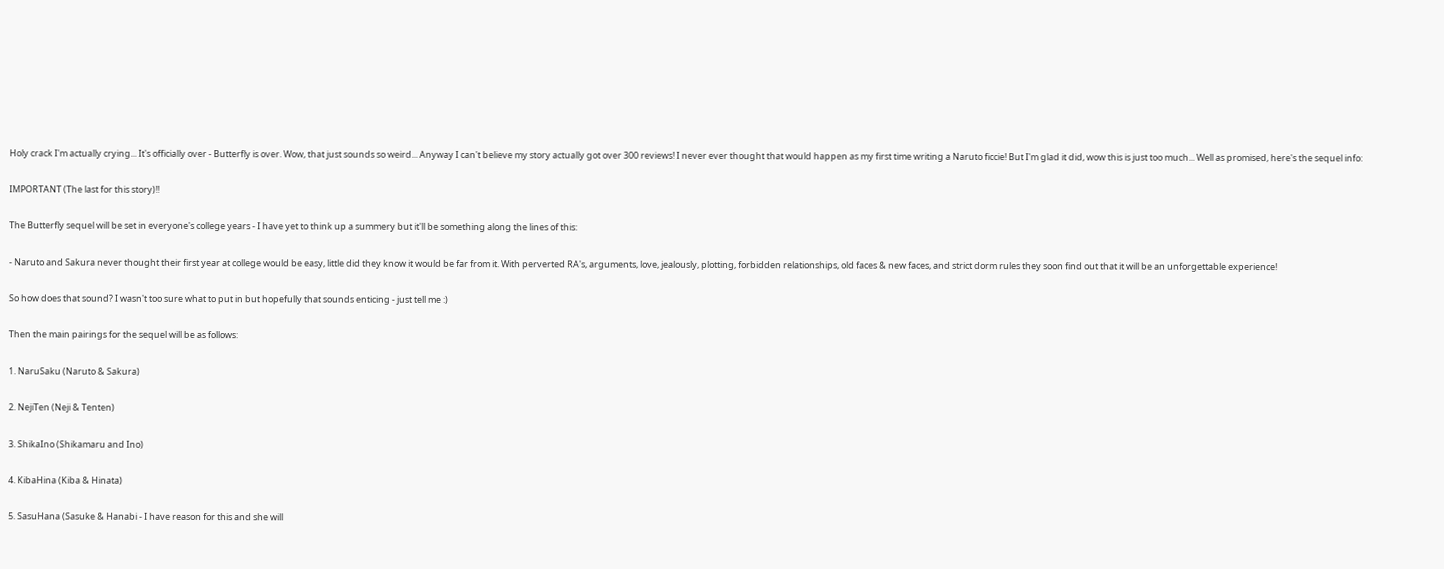Holy crack I'm actually crying... It's officially over - Butterfly is over. Wow, that just sounds so weird... Anyway I can't believe my story actually got over 300 reviews! I never ever thought that would happen as my first time writing a Naruto ficcie! But I'm glad it did, wow this is just too much... Well as promised, here's the sequel info:

IMPORTANT (The last for this story)!!

The Butterfly sequel will be set in everyone's college years - I have yet to think up a summery but it'll be something along the lines of this:

- Naruto and Sakura never thought their first year at college would be easy, little did they know it would be far from it. With perverted RA's, arguments, love, jealously, plotting, forbidden relationships, old faces & new faces, and strict dorm rules they soon find out that it will be an unforgettable experience!

So how does that sound? I wasn't too sure what to put in but hopefully that sounds enticing - just tell me :)

Then the main pairings for the sequel will be as follows:

1. NaruSaku (Naruto & Sakura)

2. NejiTen (Neji & Tenten)

3. ShikaIno (Shikamaru and Ino)

4. KibaHina (Kiba & Hinata)

5. SasuHana (Sasuke & Hanabi - I have reason for this and she will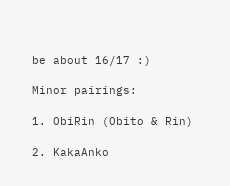be about 16/17 :)

Minor pairings:

1. ObiRin (Obito & Rin)

2. KakaAnko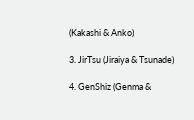(Kakashi & Anko)

3. JirTsu (Jiraiya & Tsunade)

4. GenShiz (Genma &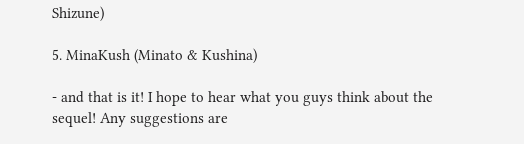Shizune)

5. MinaKush (Minato & Kushina)

- and that is it! I hope to hear what you guys think about the sequel! Any suggestions are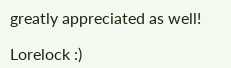greatly appreciated as well!

Lorelock :)